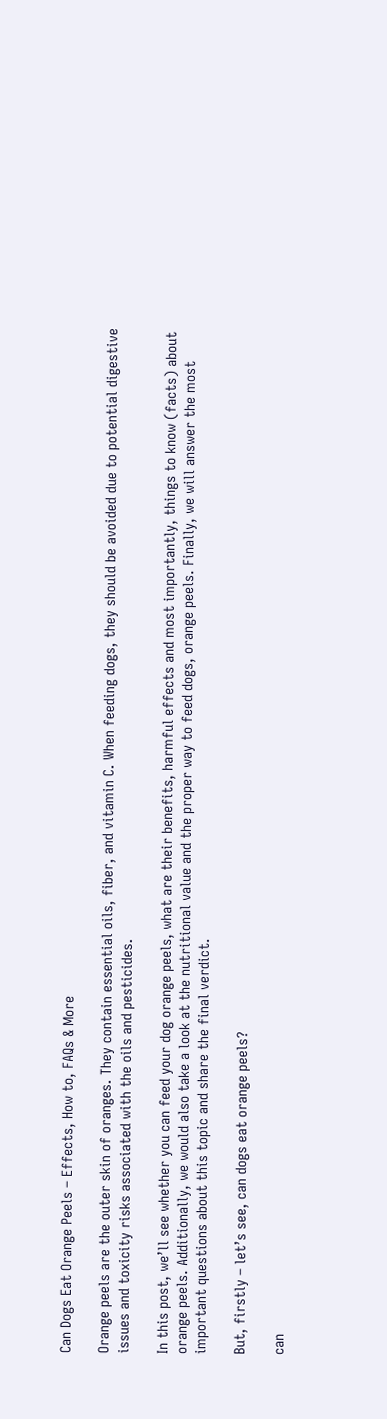Can Dogs Eat Orange Peels – Effects, How to, FAQs & More

Orange peels are the outer skin of oranges. They contain essential oils, fiber, and vitamin C. When feeding dogs, they should be avoided due to potential digestive issues and toxicity risks associated with the oils and pesticides.

In this post, we’ll see whether you can feed your dog orange peels, what are their benefits, harmful effects and most importantly, things to know (facts) about orange peels. Additionally, we would also take a look at the nutritional value and the proper way to feed dogs, orange peels. Finally, we will answer the most important questions about this topic and share the final verdict.

But, firstly – let’s see, can dogs eat orange peels?

can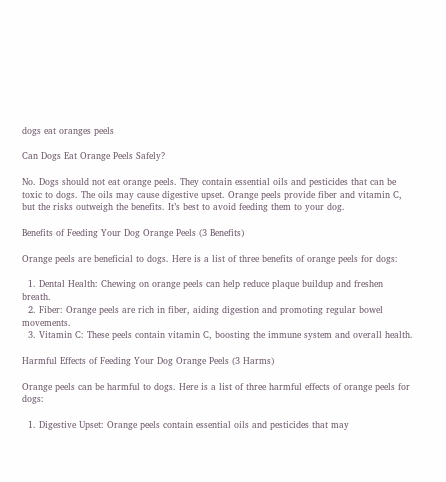dogs eat oranges peels

Can Dogs Eat Orange Peels Safely?

No. Dogs should not eat orange peels. They contain essential oils and pesticides that can be toxic to dogs. The oils may cause digestive upset. Orange peels provide fiber and vitamin C, but the risks outweigh the benefits. It’s best to avoid feeding them to your dog.

Benefits of Feeding Your Dog Orange Peels (3 Benefits)

Orange peels are beneficial to dogs. Here is a list of three benefits of orange peels for dogs:

  1. Dental Health: Chewing on orange peels can help reduce plaque buildup and freshen breath.
  2. Fiber: Orange peels are rich in fiber, aiding digestion and promoting regular bowel movements.
  3. Vitamin C: These peels contain vitamin C, boosting the immune system and overall health.

Harmful Effects of Feeding Your Dog Orange Peels (3 Harms)

Orange peels can be harmful to dogs. Here is a list of three harmful effects of orange peels for dogs:

  1. Digestive Upset: Orange peels contain essential oils and pesticides that may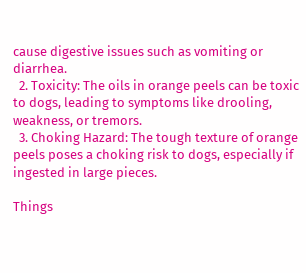cause digestive issues such as vomiting or diarrhea.
  2. Toxicity: The oils in orange peels can be toxic to dogs, leading to symptoms like drooling, weakness, or tremors.
  3. Choking Hazard: The tough texture of orange peels poses a choking risk to dogs, especially if ingested in large pieces.

Things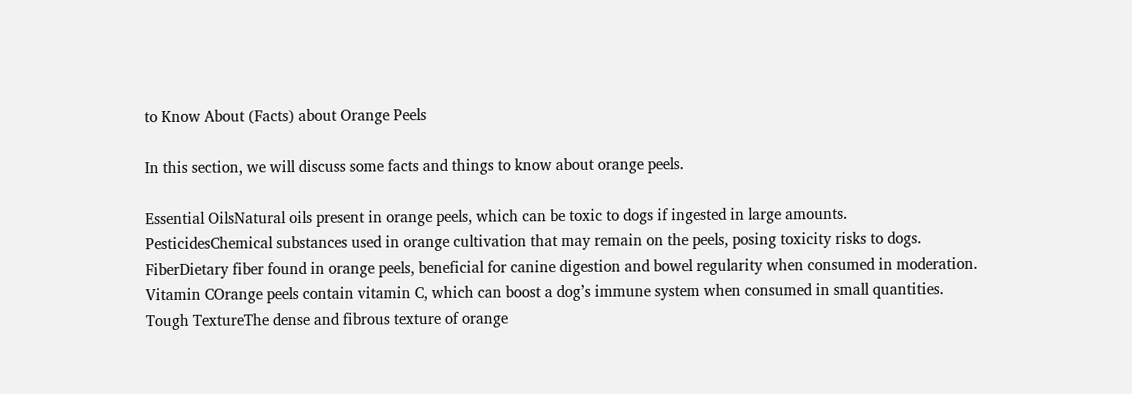to Know About (Facts) about Orange Peels

In this section, we will discuss some facts and things to know about orange peels.

Essential OilsNatural oils present in orange peels, which can be toxic to dogs if ingested in large amounts.
PesticidesChemical substances used in orange cultivation that may remain on the peels, posing toxicity risks to dogs.
FiberDietary fiber found in orange peels, beneficial for canine digestion and bowel regularity when consumed in moderation.
Vitamin COrange peels contain vitamin C, which can boost a dog’s immune system when consumed in small quantities.
Tough TextureThe dense and fibrous texture of orange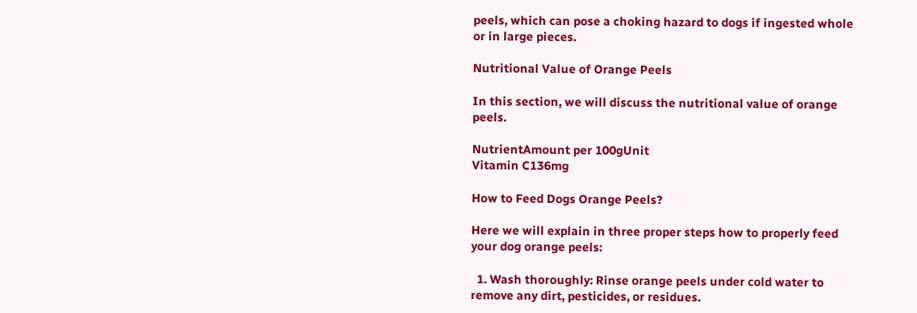peels, which can pose a choking hazard to dogs if ingested whole or in large pieces.

Nutritional Value of Orange Peels

In this section, we will discuss the nutritional value of orange peels.

NutrientAmount per 100gUnit
Vitamin C136mg

How to Feed Dogs Orange Peels?

Here we will explain in three proper steps how to properly feed your dog orange peels:

  1. Wash thoroughly: Rinse orange peels under cold water to remove any dirt, pesticides, or residues.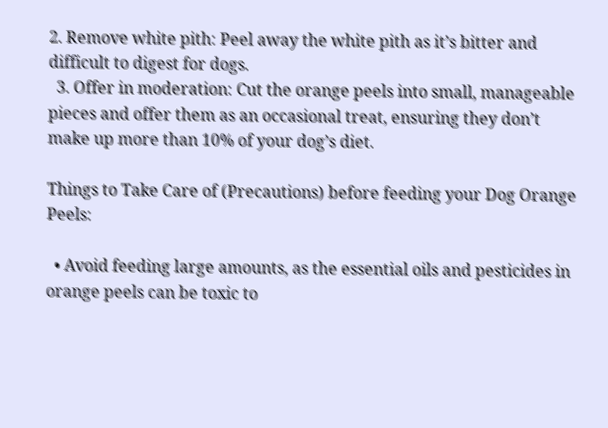2. Remove white pith: Peel away the white pith as it’s bitter and difficult to digest for dogs.
  3. Offer in moderation: Cut the orange peels into small, manageable pieces and offer them as an occasional treat, ensuring they don’t make up more than 10% of your dog’s diet.

Things to Take Care of (Precautions) before feeding your Dog Orange Peels:

  • Avoid feeding large amounts, as the essential oils and pesticides in orange peels can be toxic to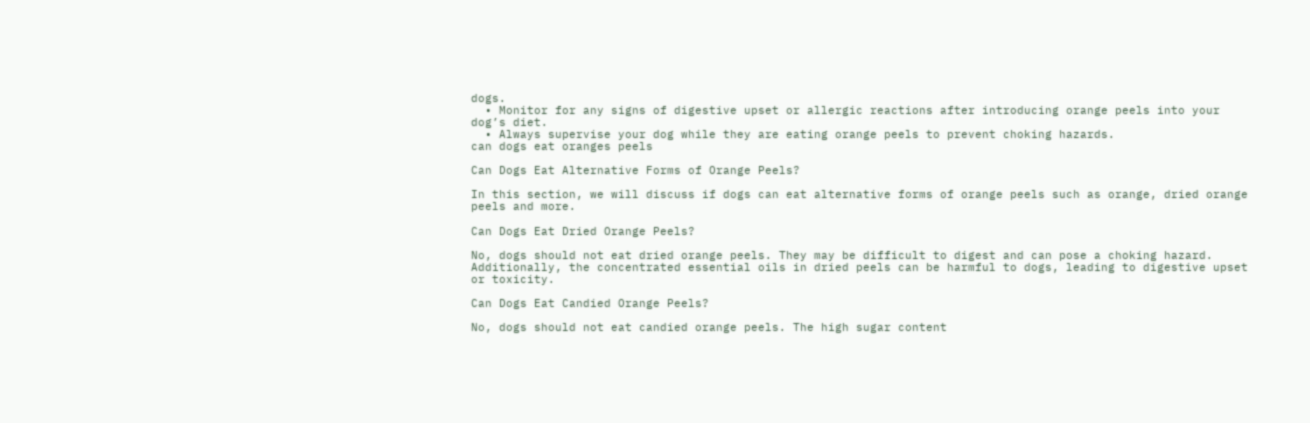dogs.
  • Monitor for any signs of digestive upset or allergic reactions after introducing orange peels into your dog’s diet.
  • Always supervise your dog while they are eating orange peels to prevent choking hazards.
can dogs eat oranges peels

Can Dogs Eat Alternative Forms of Orange Peels?

In this section, we will discuss if dogs can eat alternative forms of orange peels such as orange, dried orange peels and more.

Can Dogs Eat Dried Orange Peels?

No, dogs should not eat dried orange peels. They may be difficult to digest and can pose a choking hazard. Additionally, the concentrated essential oils in dried peels can be harmful to dogs, leading to digestive upset or toxicity.

Can Dogs Eat Candied Orange Peels?

No, dogs should not eat candied orange peels. The high sugar content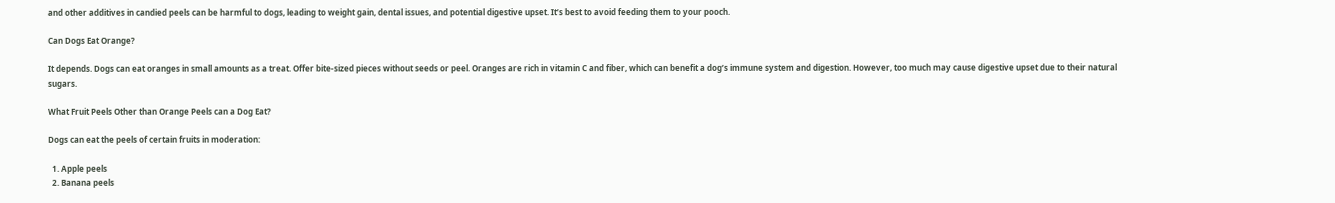and other additives in candied peels can be harmful to dogs, leading to weight gain, dental issues, and potential digestive upset. It’s best to avoid feeding them to your pooch.

Can Dogs Eat Orange?

It depends. Dogs can eat oranges in small amounts as a treat. Offer bite-sized pieces without seeds or peel. Oranges are rich in vitamin C and fiber, which can benefit a dog’s immune system and digestion. However, too much may cause digestive upset due to their natural sugars.

What Fruit Peels Other than Orange Peels can a Dog Eat?

Dogs can eat the peels of certain fruits in moderation:

  1. Apple peels
  2. Banana peels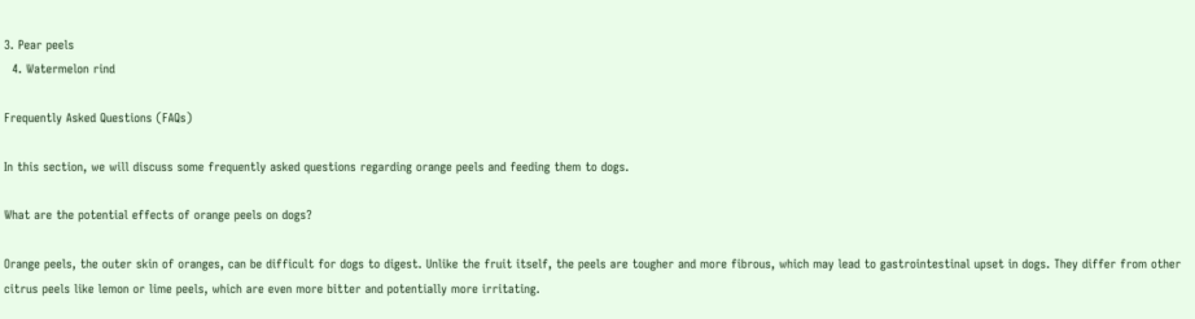3. Pear peels
  4. Watermelon rind

Frequently Asked Questions (FAQs)

In this section, we will discuss some frequently asked questions regarding orange peels and feeding them to dogs.

What are the potential effects of orange peels on dogs?

Orange peels, the outer skin of oranges, can be difficult for dogs to digest. Unlike the fruit itself, the peels are tougher and more fibrous, which may lead to gastrointestinal upset in dogs. They differ from other citrus peels like lemon or lime peels, which are even more bitter and potentially more irritating.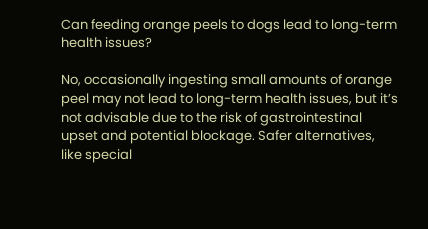Can feeding orange peels to dogs lead to long-term health issues?

No, occasionally ingesting small amounts of orange peel may not lead to long-term health issues, but it’s not advisable due to the risk of gastrointestinal upset and potential blockage. Safer alternatives, like special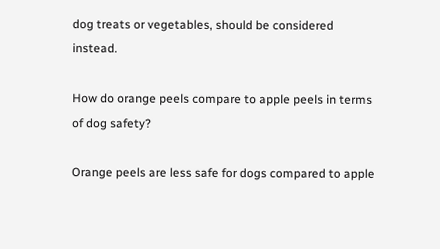dog treats or vegetables, should be considered instead.

How do orange peels compare to apple peels in terms of dog safety?

Orange peels are less safe for dogs compared to apple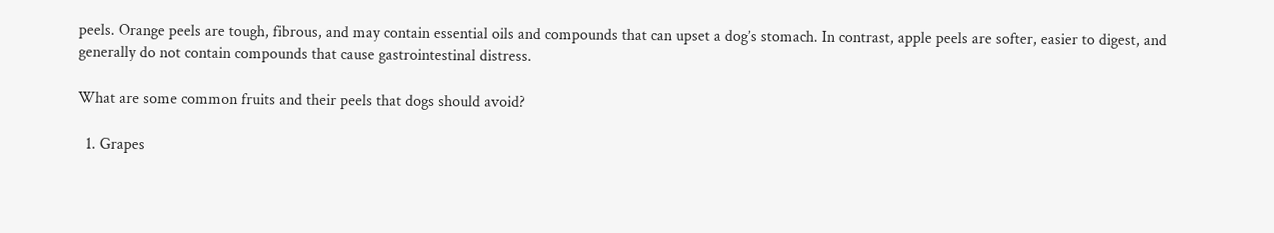peels. Orange peels are tough, fibrous, and may contain essential oils and compounds that can upset a dog’s stomach. In contrast, apple peels are softer, easier to digest, and generally do not contain compounds that cause gastrointestinal distress.

What are some common fruits and their peels that dogs should avoid?

  1. Grapes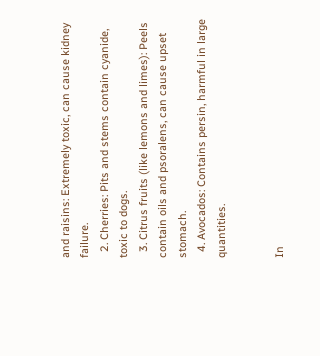and raisins: Extremely toxic, can cause kidney failure.
  2. Cherries: Pits and stems contain cyanide, toxic to dogs.
  3. Citrus fruits (like lemons and limes): Peels contain oils and psoralens, can cause upset stomach.
  4. Avocados: Contains persin, harmful in large quantities.


In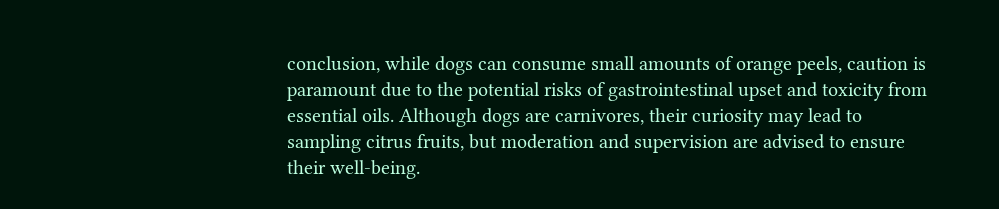conclusion, while dogs can consume small amounts of orange peels, caution is paramount due to the potential risks of gastrointestinal upset and toxicity from essential oils. Although dogs are carnivores, their curiosity may lead to sampling citrus fruits, but moderation and supervision are advised to ensure their well-being.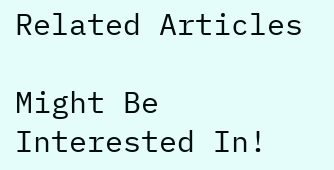Related Articles

Might Be Interested In!